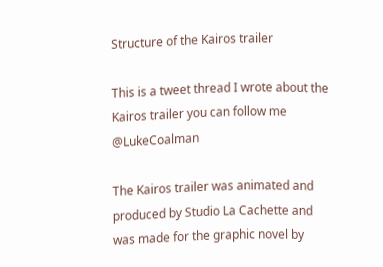Structure of the Kairos trailer

This is a tweet thread I wrote about the Kairos trailer you can follow me @LukeCoalman

The Kairos trailer was animated and produced by Studio La Cachette and was made for the graphic novel by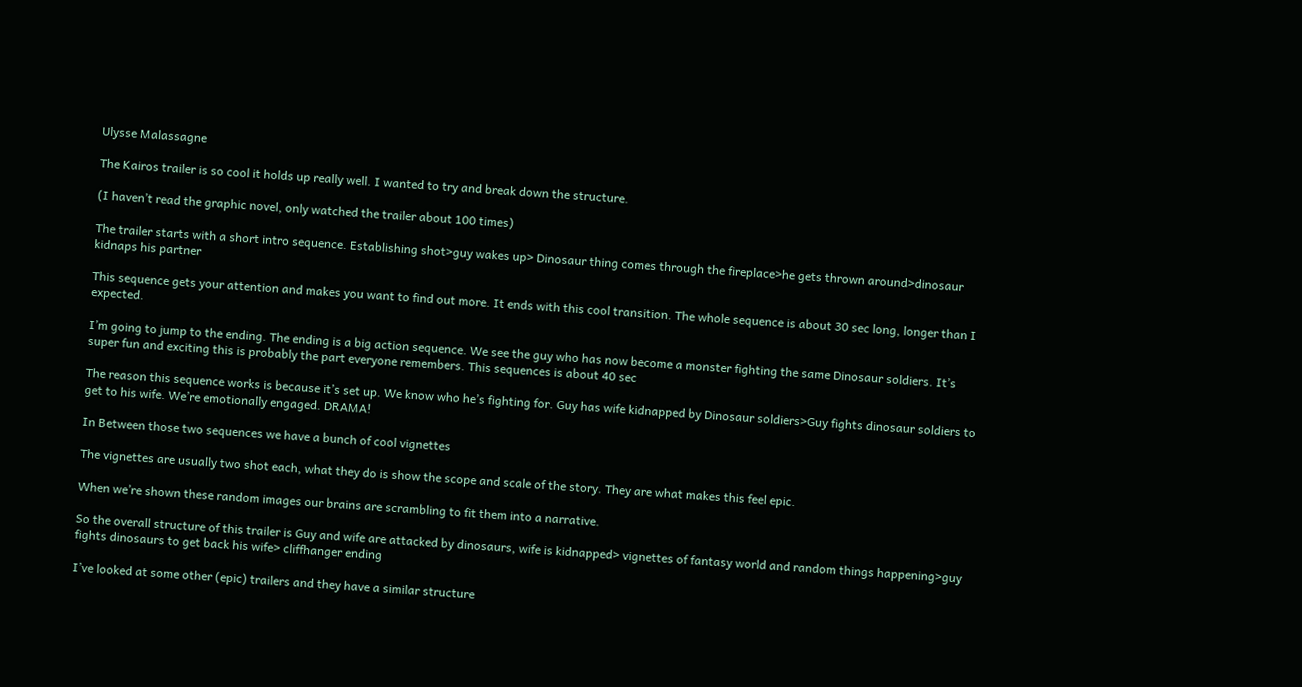Ulysse Malassagne

The Kairos trailer is so cool it holds up really well. I wanted to try and break down the structure.

(I haven’t read the graphic novel, only watched the trailer about 100 times)

The trailer starts with a short intro sequence. Establishing shot>guy wakes up> Dinosaur thing comes through the fireplace>he gets thrown around>dinosaur kidnaps his partner

This sequence gets your attention and makes you want to find out more. It ends with this cool transition. The whole sequence is about 30 sec long, longer than I expected.

I’m going to jump to the ending. The ending is a big action sequence. We see the guy who has now become a monster fighting the same Dinosaur soldiers. It’s  super fun and exciting this is probably the part everyone remembers. This sequences is about 40 sec

The reason this sequence works is because it’s set up. We know who he’s fighting for. Guy has wife kidnapped by Dinosaur soldiers>Guy fights dinosaur soldiers to get to his wife. We’re emotionally engaged. DRAMA!

In Between those two sequences we have a bunch of cool vignettes

The vignettes are usually two shot each, what they do is show the scope and scale of the story. They are what makes this feel epic.

When we’re shown these random images our brains are scrambling to fit them into a narrative.

So the overall structure of this trailer is Guy and wife are attacked by dinosaurs, wife is kidnapped> vignettes of fantasy world and random things happening>guy fights dinosaurs to get back his wife> cliffhanger ending

I’ve looked at some other (epic) trailers and they have a similar structure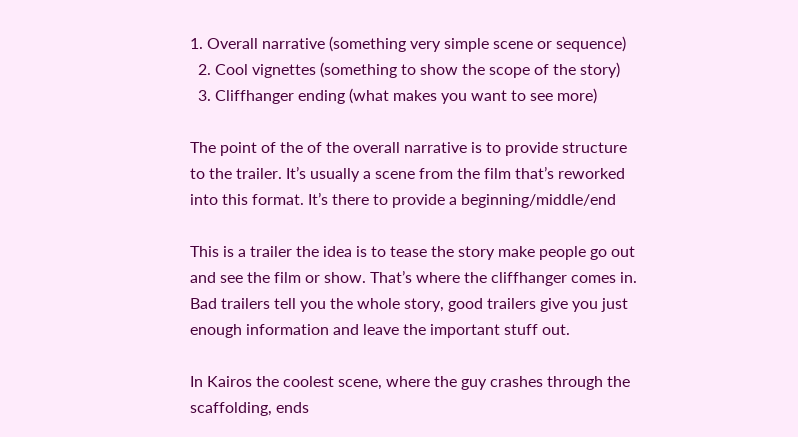1. Overall narrative (something very simple scene or sequence)
  2. Cool vignettes (something to show the scope of the story)
  3. Cliffhanger ending (what makes you want to see more)

The point of the of the overall narrative is to provide structure to the trailer. It’s usually a scene from the film that’s reworked into this format. It’s there to provide a beginning/middle/end

This is a trailer the idea is to tease the story make people go out and see the film or show. That’s where the cliffhanger comes in. Bad trailers tell you the whole story, good trailers give you just enough information and leave the important stuff out.

In Kairos the coolest scene, where the guy crashes through the scaffolding, ends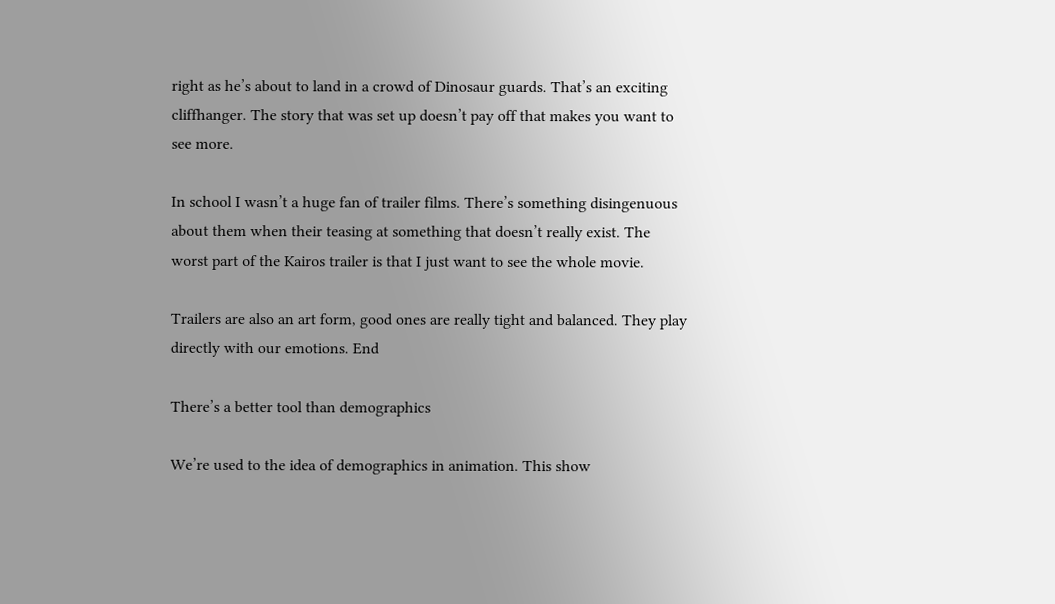right as he’s about to land in a crowd of Dinosaur guards. That’s an exciting cliffhanger. The story that was set up doesn’t pay off that makes you want to see more.

In school I wasn’t a huge fan of trailer films. There’s something disingenuous about them when their teasing at something that doesn’t really exist. The worst part of the Kairos trailer is that I just want to see the whole movie.

Trailers are also an art form, good ones are really tight and balanced. They play directly with our emotions. End

There’s a better tool than demographics

We’re used to the idea of demographics in animation. This show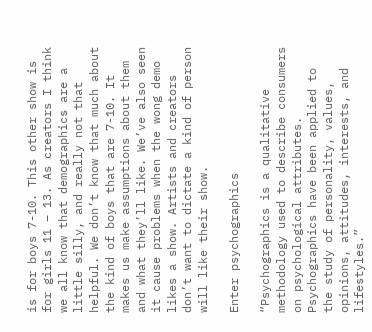is for boys 7-10. This other show is for girls 11 – 13. As creators I think we all know that demographics are a little silly, and really not that helpful. We don’t know that much about the kind of boys that are 7-10. It makes us make assumptions about them and what they’ll like. We’ve also seen it cause problems when the wong demo likes a show. Artists and creators don’t want to dictate a kind of person will like their show.

Enter psychographics

“Psychographics is a qualitative methodology used to describe consumers on psychological attributes. Psychographics have been applied to the study of personality, values, opinions, attitudes, interests, and lifestyles.”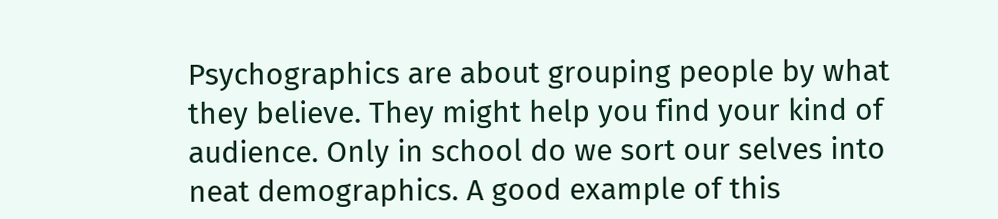Psychographics are about grouping people by what they believe. They might help you find your kind of audience. Only in school do we sort our selves into neat demographics. A good example of this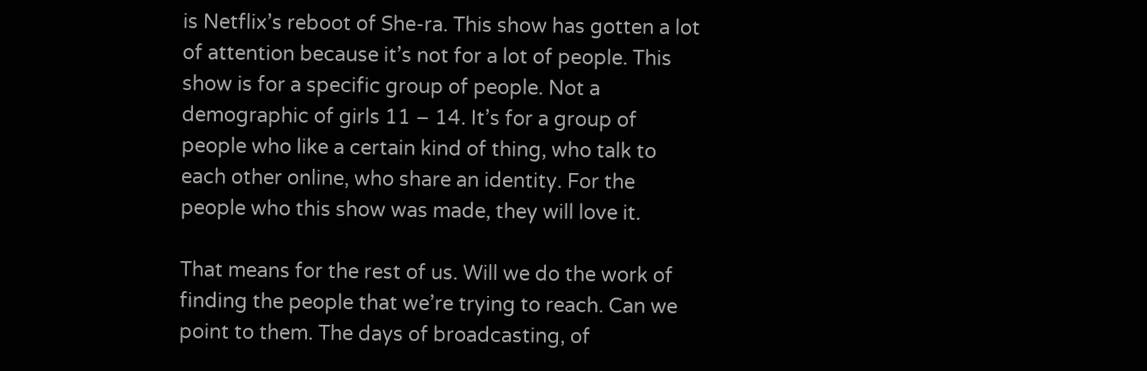is Netflix’s reboot of She-ra. This show has gotten a lot of attention because it’s not for a lot of people. This show is for a specific group of people. Not a demographic of girls 11 – 14. It’s for a group of people who like a certain kind of thing, who talk to each other online, who share an identity. For the people who this show was made, they will love it.

That means for the rest of us. Will we do the work of finding the people that we’re trying to reach. Can we point to them. The days of broadcasting, of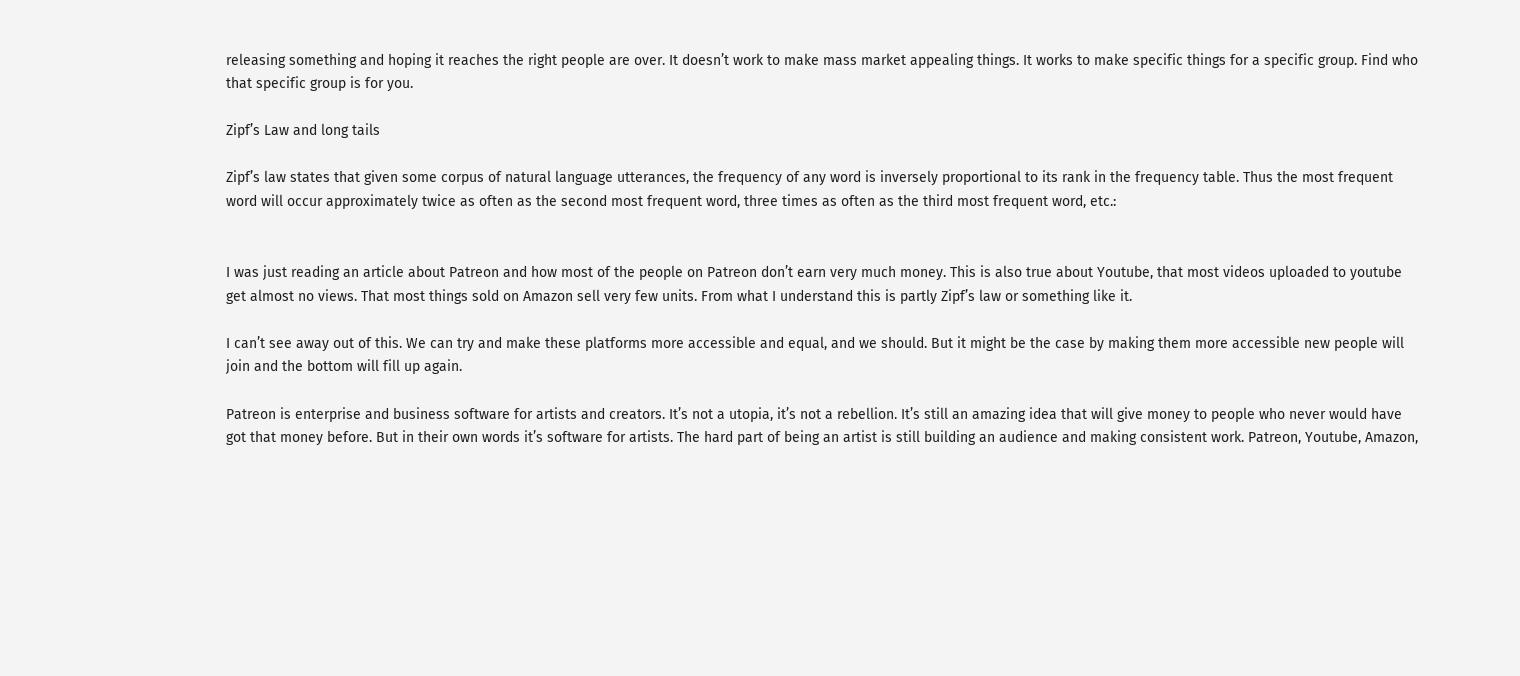releasing something and hoping it reaches the right people are over. It doesn’t work to make mass market appealing things. It works to make specific things for a specific group. Find who that specific group is for you.

Zipf’s Law and long tails

Zipf’s law states that given some corpus of natural language utterances, the frequency of any word is inversely proportional to its rank in the frequency table. Thus the most frequent word will occur approximately twice as often as the second most frequent word, three times as often as the third most frequent word, etc.:


I was just reading an article about Patreon and how most of the people on Patreon don’t earn very much money. This is also true about Youtube, that most videos uploaded to youtube get almost no views. That most things sold on Amazon sell very few units. From what I understand this is partly Zipf’s law or something like it.

I can’t see away out of this. We can try and make these platforms more accessible and equal, and we should. But it might be the case by making them more accessible new people will join and the bottom will fill up again.

Patreon is enterprise and business software for artists and creators. It’s not a utopia, it’s not a rebellion. It’s still an amazing idea that will give money to people who never would have got that money before. But in their own words it’s software for artists. The hard part of being an artist is still building an audience and making consistent work. Patreon, Youtube, Amazon,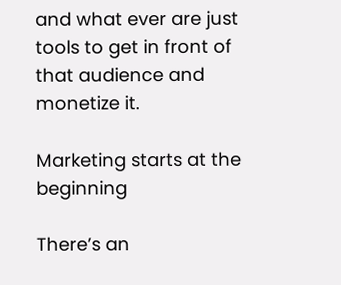and what ever are just tools to get in front of that audience and monetize it.

Marketing starts at the beginning

There’s an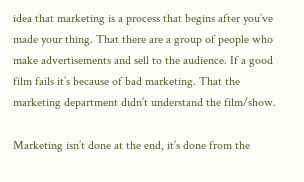idea that marketing is a process that begins after you’ve made your thing. That there are a group of people who make advertisements and sell to the audience. If a good film fails it’s because of bad marketing. That the marketing department didn’t understand the film/show.

Marketing isn’t done at the end, it’s done from the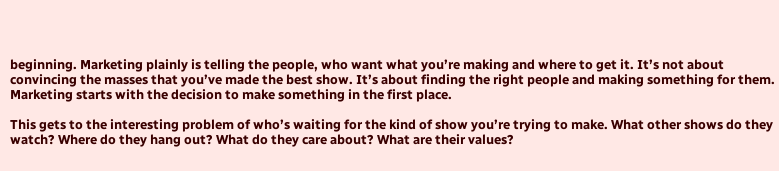beginning. Marketing plainly is telling the people, who want what you’re making and where to get it. It’s not about convincing the masses that you’ve made the best show. It’s about finding the right people and making something for them. Marketing starts with the decision to make something in the first place.

This gets to the interesting problem of who’s waiting for the kind of show you’re trying to make. What other shows do they watch? Where do they hang out? What do they care about? What are their values?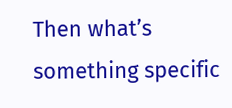Then what’s something specific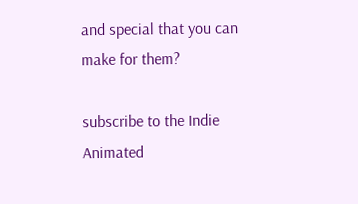and special that you can make for them?

subscribe to the Indie Animated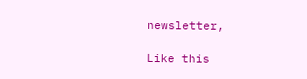newsletter,

Like this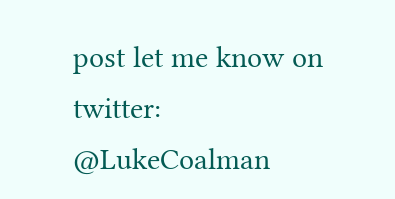post let me know on twitter: @LukeCoalman